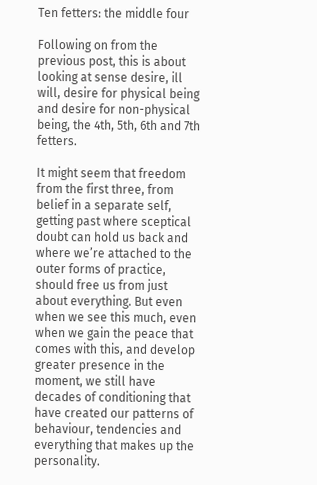Ten fetters: the middle four

Following on from the previous post, this is about looking at sense desire, ill will, desire for physical being and desire for non-physical being, the 4th, 5th, 6th and 7th fetters.

It might seem that freedom from the first three, from belief in a separate self, getting past where sceptical doubt can hold us back and where we’re attached to the outer forms of practice, should free us from just about everything. But even when we see this much, even when we gain the peace that comes with this, and develop greater presence in the moment, we still have decades of conditioning that have created our patterns of behaviour, tendencies and everything that makes up the personality.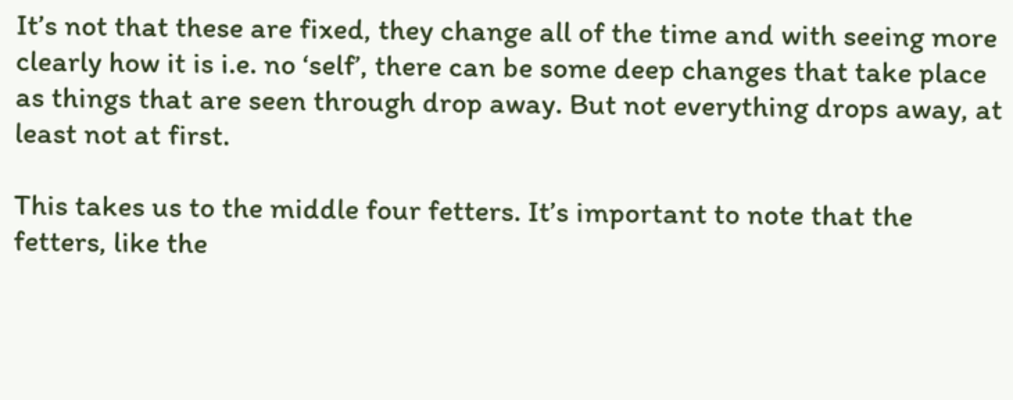It’s not that these are fixed, they change all of the time and with seeing more clearly how it is i.e. no ‘self’, there can be some deep changes that take place as things that are seen through drop away. But not everything drops away, at least not at first.

This takes us to the middle four fetters. It’s important to note that the fetters, like the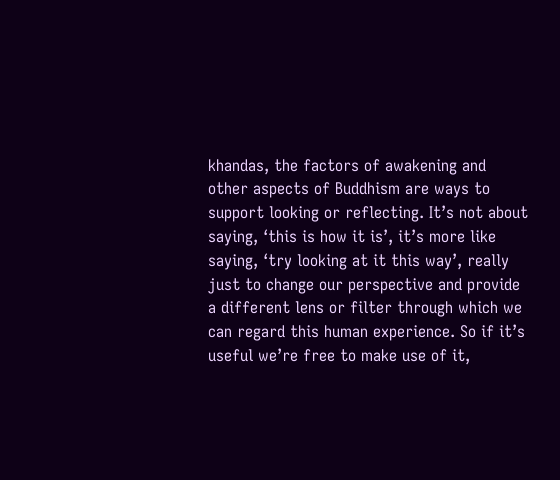khandas, the factors of awakening and other aspects of Buddhism are ways to support looking or reflecting. It’s not about saying, ‘this is how it is’, it’s more like saying, ‘try looking at it this way’, really just to change our perspective and provide a different lens or filter through which we can regard this human experience. So if it’s useful we’re free to make use of it,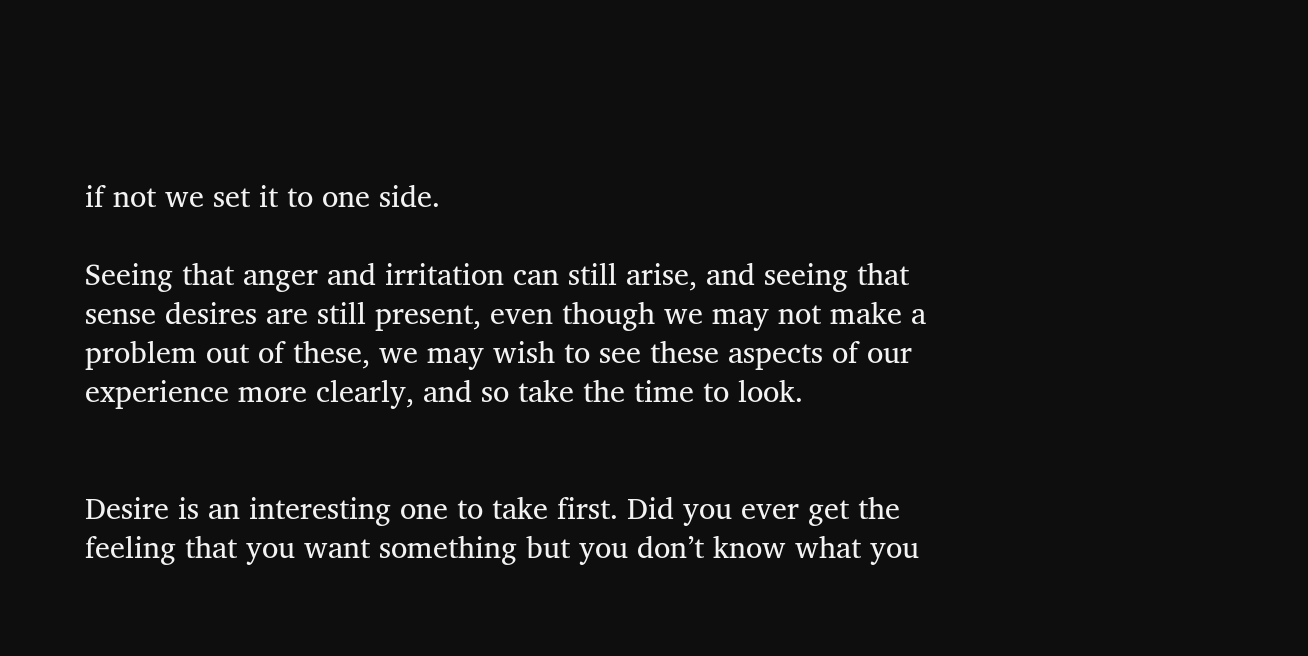if not we set it to one side.

Seeing that anger and irritation can still arise, and seeing that sense desires are still present, even though we may not make a problem out of these, we may wish to see these aspects of our experience more clearly, and so take the time to look.


Desire is an interesting one to take first. Did you ever get the feeling that you want something but you don’t know what you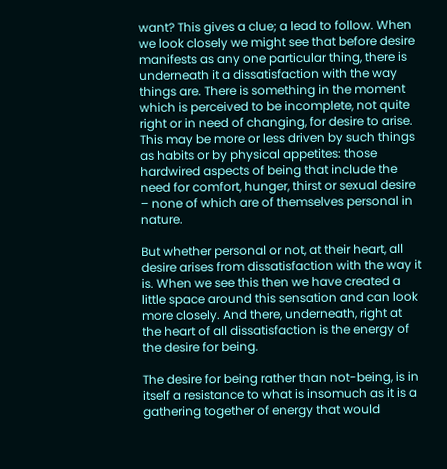want? This gives a clue; a lead to follow. When we look closely we might see that before desire manifests as any one particular thing, there is underneath it a dissatisfaction with the way things are. There is something in the moment which is perceived to be incomplete, not quite right or in need of changing, for desire to arise. This may be more or less driven by such things as habits or by physical appetites: those hardwired aspects of being that include the need for comfort, hunger, thirst or sexual desire – none of which are of themselves personal in nature.

But whether personal or not, at their heart, all desire arises from dissatisfaction with the way it is. When we see this then we have created a little space around this sensation and can look more closely. And there, underneath, right at the heart of all dissatisfaction is the energy of the desire for being.

The desire for being rather than not-being, is in itself a resistance to what is insomuch as it is a gathering together of energy that would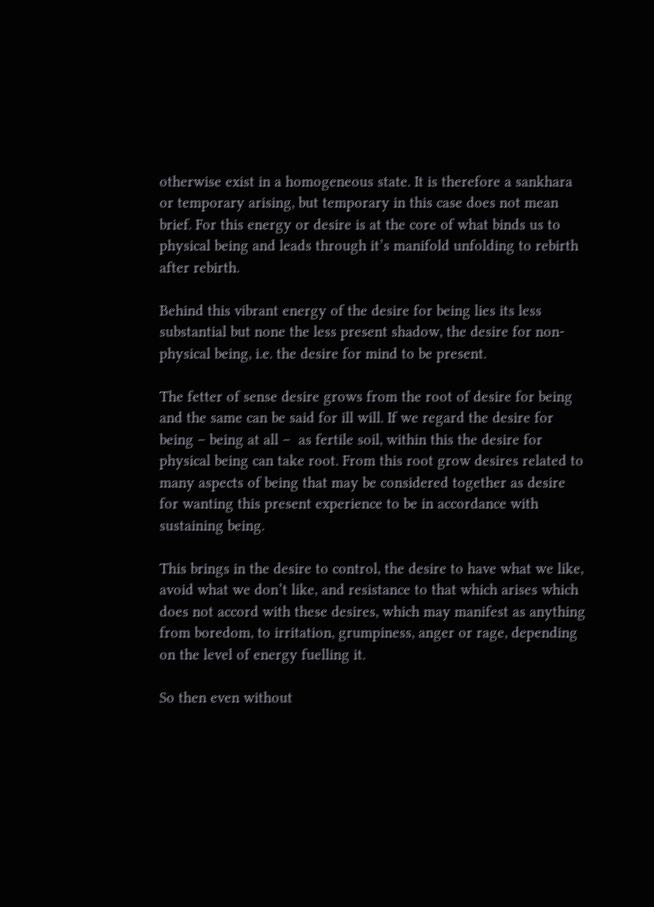otherwise exist in a homogeneous state. It is therefore a sankhara or temporary arising, but temporary in this case does not mean brief. For this energy or desire is at the core of what binds us to physical being and leads through it’s manifold unfolding to rebirth after rebirth.

Behind this vibrant energy of the desire for being lies its less substantial but none the less present shadow, the desire for non-physical being, i.e. the desire for mind to be present.

The fetter of sense desire grows from the root of desire for being and the same can be said for ill will. If we regard the desire for being – being at all –  as fertile soil, within this the desire for physical being can take root. From this root grow desires related to many aspects of being that may be considered together as desire for wanting this present experience to be in accordance with sustaining being.

This brings in the desire to control, the desire to have what we like, avoid what we don’t like, and resistance to that which arises which does not accord with these desires, which may manifest as anything from boredom, to irritation, grumpiness, anger or rage, depending on the level of energy fuelling it.

So then even without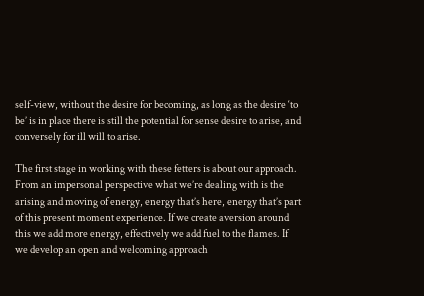self-view, without the desire for becoming, as long as the desire ‘to be’ is in place there is still the potential for sense desire to arise, and conversely for ill will to arise.

The first stage in working with these fetters is about our approach. From an impersonal perspective what we’re dealing with is the arising and moving of energy, energy that’s here, energy that’s part of this present moment experience. If we create aversion around this we add more energy, effectively we add fuel to the flames. If we develop an open and welcoming approach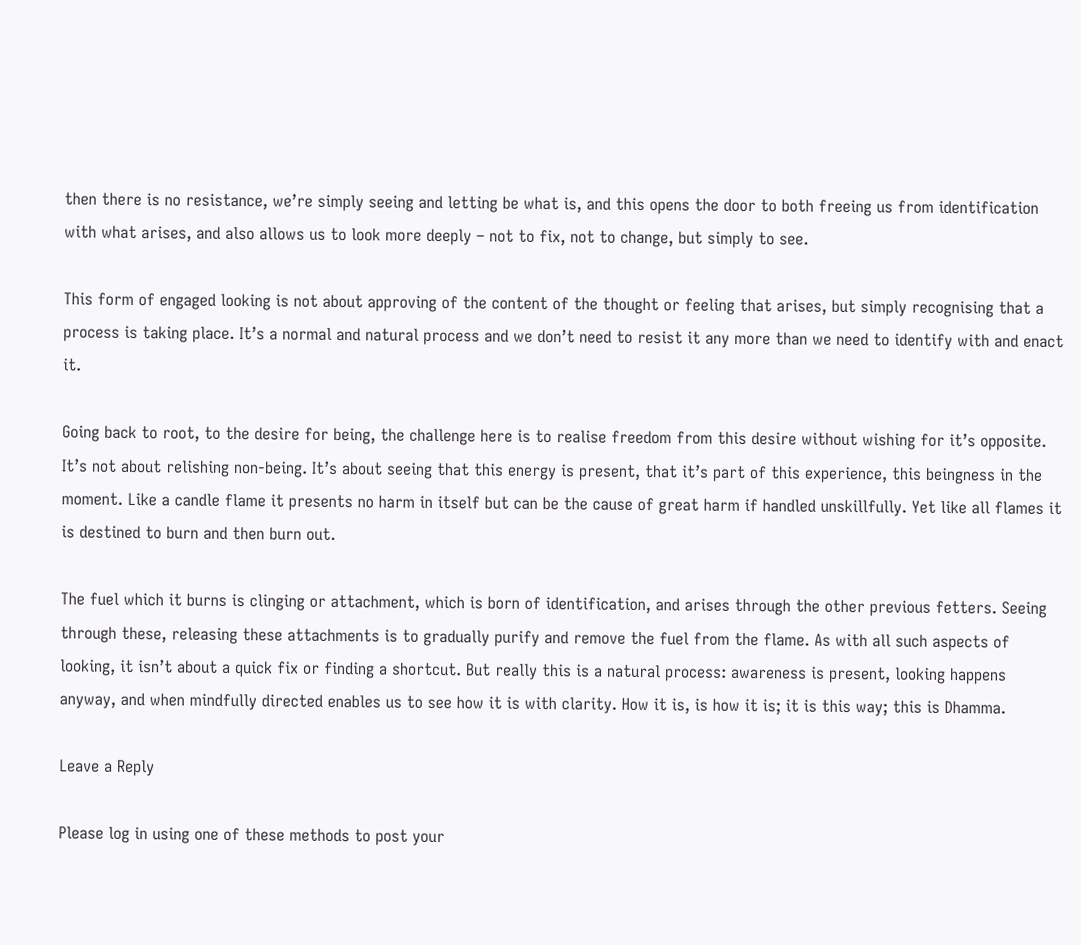then there is no resistance, we’re simply seeing and letting be what is, and this opens the door to both freeing us from identification with what arises, and also allows us to look more deeply – not to fix, not to change, but simply to see.

This form of engaged looking is not about approving of the content of the thought or feeling that arises, but simply recognising that a process is taking place. It’s a normal and natural process and we don’t need to resist it any more than we need to identify with and enact it.

Going back to root, to the desire for being, the challenge here is to realise freedom from this desire without wishing for it’s opposite. It’s not about relishing non-being. It’s about seeing that this energy is present, that it’s part of this experience, this beingness in the moment. Like a candle flame it presents no harm in itself but can be the cause of great harm if handled unskillfully. Yet like all flames it is destined to burn and then burn out.

The fuel which it burns is clinging or attachment, which is born of identification, and arises through the other previous fetters. Seeing through these, releasing these attachments is to gradually purify and remove the fuel from the flame. As with all such aspects of looking, it isn’t about a quick fix or finding a shortcut. But really this is a natural process: awareness is present, looking happens anyway, and when mindfully directed enables us to see how it is with clarity. How it is, is how it is; it is this way; this is Dhamma.

Leave a Reply

Please log in using one of these methods to post your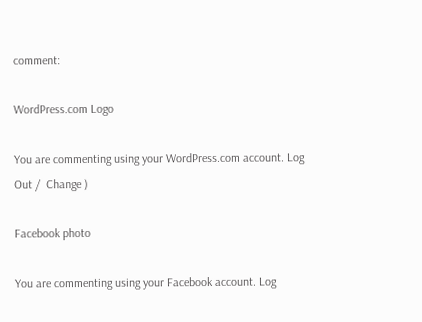comment:

WordPress.com Logo

You are commenting using your WordPress.com account. Log Out /  Change )

Facebook photo

You are commenting using your Facebook account. Log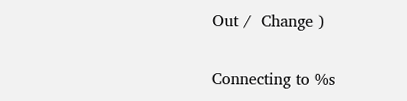Out /  Change )

Connecting to %s